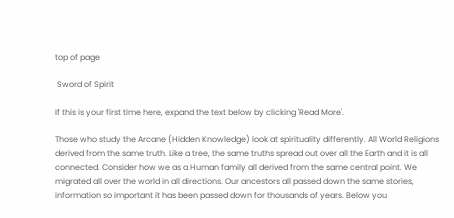top of page

 Sword of Spirit

If this is your first time here, expand the text below by clicking 'Read More'.

Those who study the Arcane (Hidden Knowledge) look at spirituality differently. All World Religions derived from the same truth. Like a tree, the same truths spread out over all the Earth and it is all connected. Consider how we as a Human family all derived from the same central point. We migrated all over the world in all directions. Our ancestors all passed down the same stories, information so important it has been passed down for thousands of years. Below you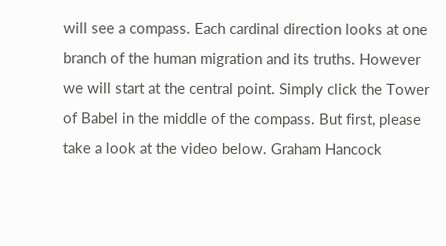will see a compass. Each cardinal direction looks at one branch of the human migration and its truths. However we will start at the central point. Simply click the Tower of Babel in the middle of the compass. But first, please take a look at the video below. Graham Hancock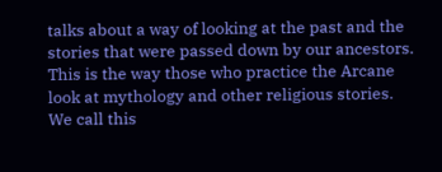talks about a way of looking at the past and the stories that were passed down by our ancestors. This is the way those who practice the Arcane look at mythology and other religious stories. We call this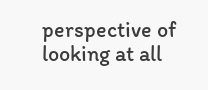perspective of looking at all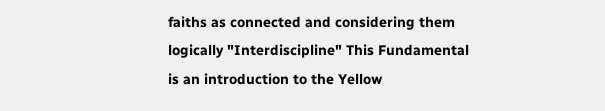faiths as connected and considering them logically "Interdiscipline" This Fundamental is an introduction to the Yellow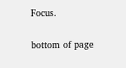Focus.

bottom of page